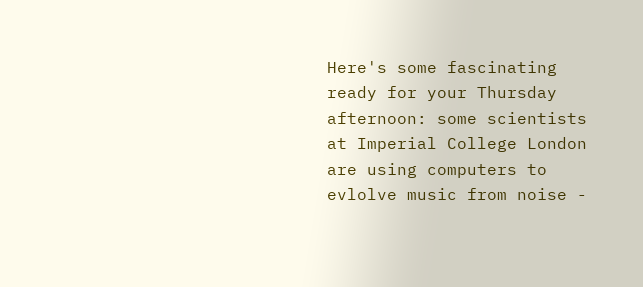Here's some fascinating ready for your Thursday afternoon: some scientists at Imperial College London are using computers to evlolve music from noise -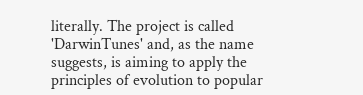literally. The project is called 'DarwinTunes' and, as the name suggests, is aiming to apply the principles of evolution to popular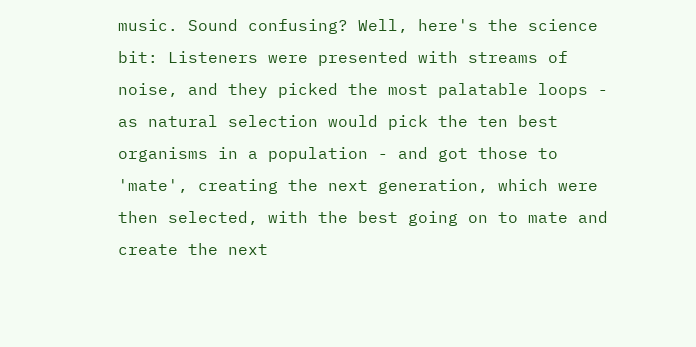music. Sound confusing? Well, here's the science bit: Listeners were presented with streams of noise, and they picked the most palatable loops - as natural selection would pick the ten best organisms in a population - and got those to 'mate', creating the next generation, which were then selected, with the best going on to mate and create the next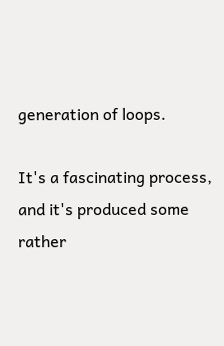generation of loops.

It's a fascinating process, and it's produced some rather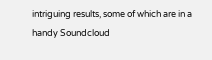intriguing results, some of which are in a handy Soundcloud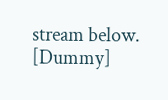stream below. [Dummy]